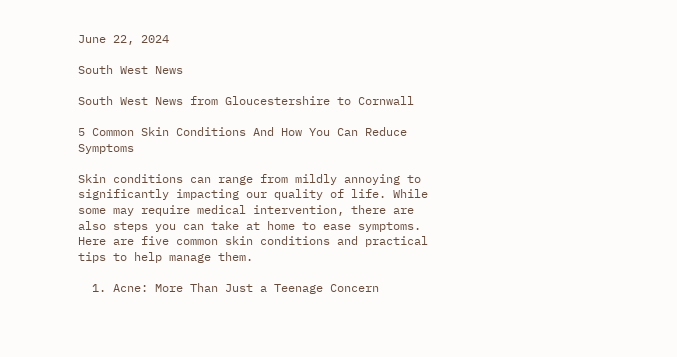June 22, 2024

South West News

South West News from Gloucestershire to Cornwall

5 Common Skin Conditions And How You Can Reduce Symptoms

Skin conditions can range from mildly annoying to significantly impacting our quality of life. While some may require medical intervention, there are also steps you can take at home to ease symptoms. Here are five common skin conditions and practical tips to help manage them.

  1. Acne: More Than Just a Teenage Concern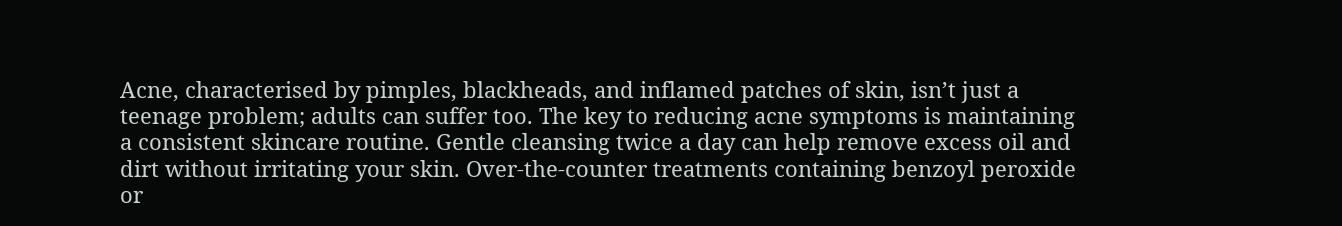Acne, characterised by pimples, blackheads, and inflamed patches of skin, isn’t just a teenage problem; adults can suffer too. The key to reducing acne symptoms is maintaining a consistent skincare routine. Gentle cleansing twice a day can help remove excess oil and dirt without irritating your skin. Over-the-counter treatments containing benzoyl peroxide or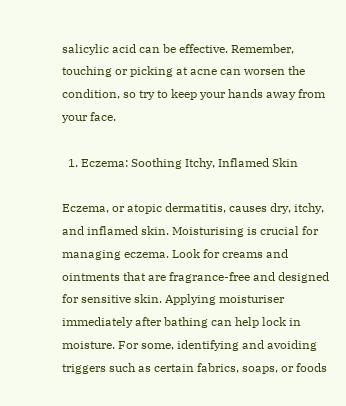salicylic acid can be effective. Remember, touching or picking at acne can worsen the condition, so try to keep your hands away from your face.

  1. Eczema: Soothing Itchy, Inflamed Skin

Eczema, or atopic dermatitis, causes dry, itchy, and inflamed skin. Moisturising is crucial for managing eczema. Look for creams and ointments that are fragrance-free and designed for sensitive skin. Applying moisturiser immediately after bathing can help lock in moisture. For some, identifying and avoiding triggers such as certain fabrics, soaps, or foods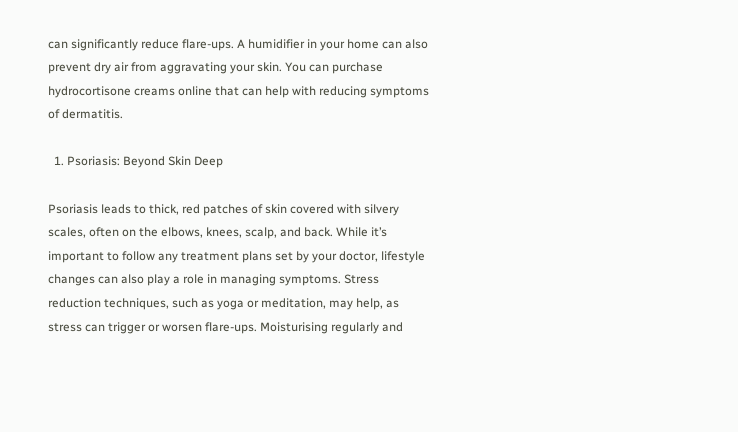can significantly reduce flare-ups. A humidifier in your home can also prevent dry air from aggravating your skin. You can purchase hydrocortisone creams online that can help with reducing symptoms of dermatitis.

  1. Psoriasis: Beyond Skin Deep

Psoriasis leads to thick, red patches of skin covered with silvery scales, often on the elbows, knees, scalp, and back. While it’s important to follow any treatment plans set by your doctor, lifestyle changes can also play a role in managing symptoms. Stress reduction techniques, such as yoga or meditation, may help, as stress can trigger or worsen flare-ups. Moisturising regularly and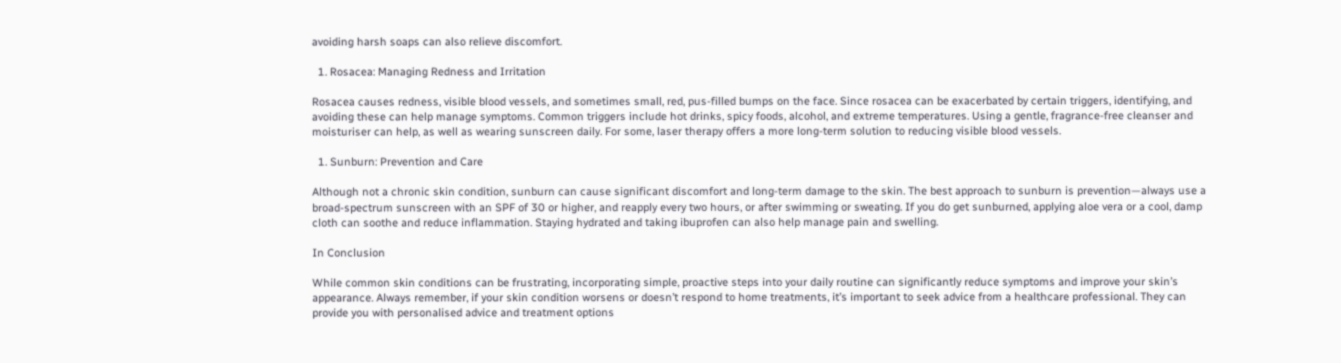avoiding harsh soaps can also relieve discomfort.

  1. Rosacea: Managing Redness and Irritation

Rosacea causes redness, visible blood vessels, and sometimes small, red, pus-filled bumps on the face. Since rosacea can be exacerbated by certain triggers, identifying, and avoiding these can help manage symptoms. Common triggers include hot drinks, spicy foods, alcohol, and extreme temperatures. Using a gentle, fragrance-free cleanser and moisturiser can help, as well as wearing sunscreen daily. For some, laser therapy offers a more long-term solution to reducing visible blood vessels.

  1. Sunburn: Prevention and Care

Although not a chronic skin condition, sunburn can cause significant discomfort and long-term damage to the skin. The best approach to sunburn is prevention—always use a broad-spectrum sunscreen with an SPF of 30 or higher, and reapply every two hours, or after swimming or sweating. If you do get sunburned, applying aloe vera or a cool, damp cloth can soothe and reduce inflammation. Staying hydrated and taking ibuprofen can also help manage pain and swelling.

In Conclusion

While common skin conditions can be frustrating, incorporating simple, proactive steps into your daily routine can significantly reduce symptoms and improve your skin’s appearance. Always remember, if your skin condition worsens or doesn’t respond to home treatments, it’s important to seek advice from a healthcare professional. They can provide you with personalised advice and treatment options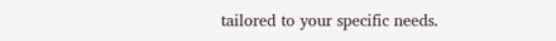tailored to your specific needs.